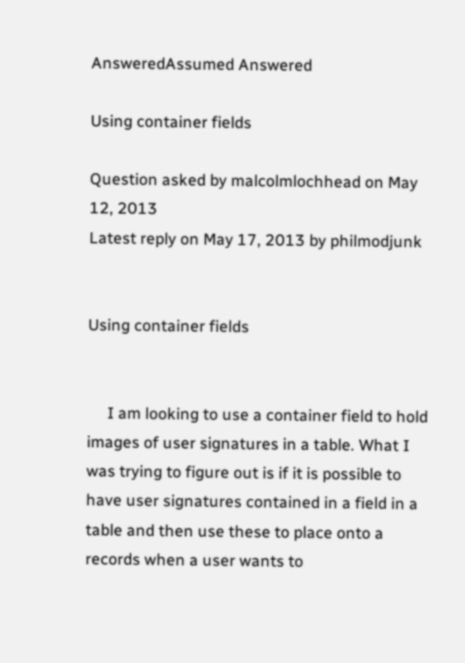AnsweredAssumed Answered

Using container fields

Question asked by malcolmlochhead on May 12, 2013
Latest reply on May 17, 2013 by philmodjunk


Using container fields


     I am looking to use a container field to hold images of user signatures in a table. What I was trying to figure out is if it is possible to have user signatures contained in a field in a table and then use these to place onto a records when a user wants to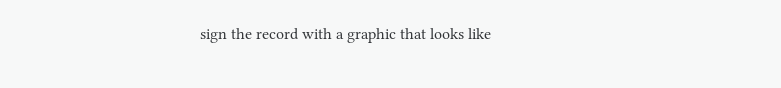sign the record with a graphic that looks like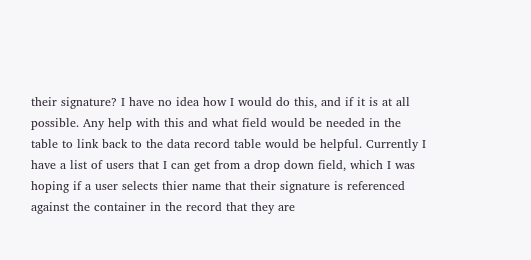their signature? I have no idea how I would do this, and if it is at all possible. Any help with this and what field would be needed in the table to link back to the data record table would be helpful. Currently I have a list of users that I can get from a drop down field, which I was hoping if a user selects thier name that their signature is referenced against the container in the record that they are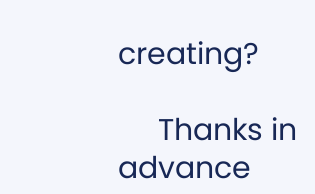creating?

     Thanks in advance